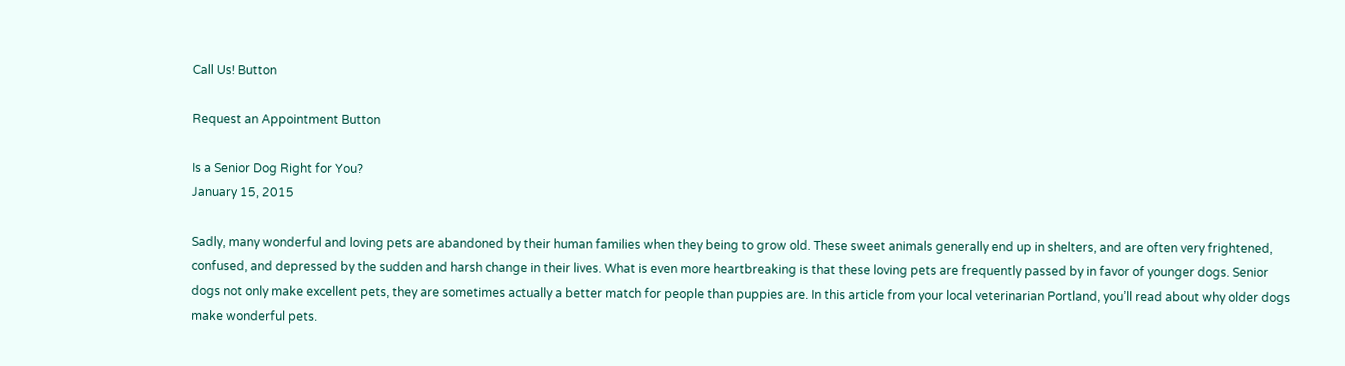Call Us! Button

Request an Appointment Button

Is a Senior Dog Right for You?
January 15, 2015

Sadly, many wonderful and loving pets are abandoned by their human families when they being to grow old. These sweet animals generally end up in shelters, and are often very frightened, confused, and depressed by the sudden and harsh change in their lives. What is even more heartbreaking is that these loving pets are frequently passed by in favor of younger dogs. Senior dogs not only make excellent pets, they are sometimes actually a better match for people than puppies are. In this article from your local veterinarian Portland, you’ll read about why older dogs make wonderful pets.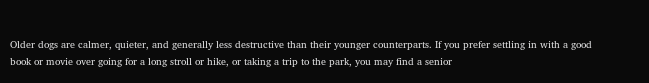Older dogs are calmer, quieter, and generally less destructive than their younger counterparts. If you prefer settling in with a good book or movie over going for a long stroll or hike, or taking a trip to the park, you may find a senior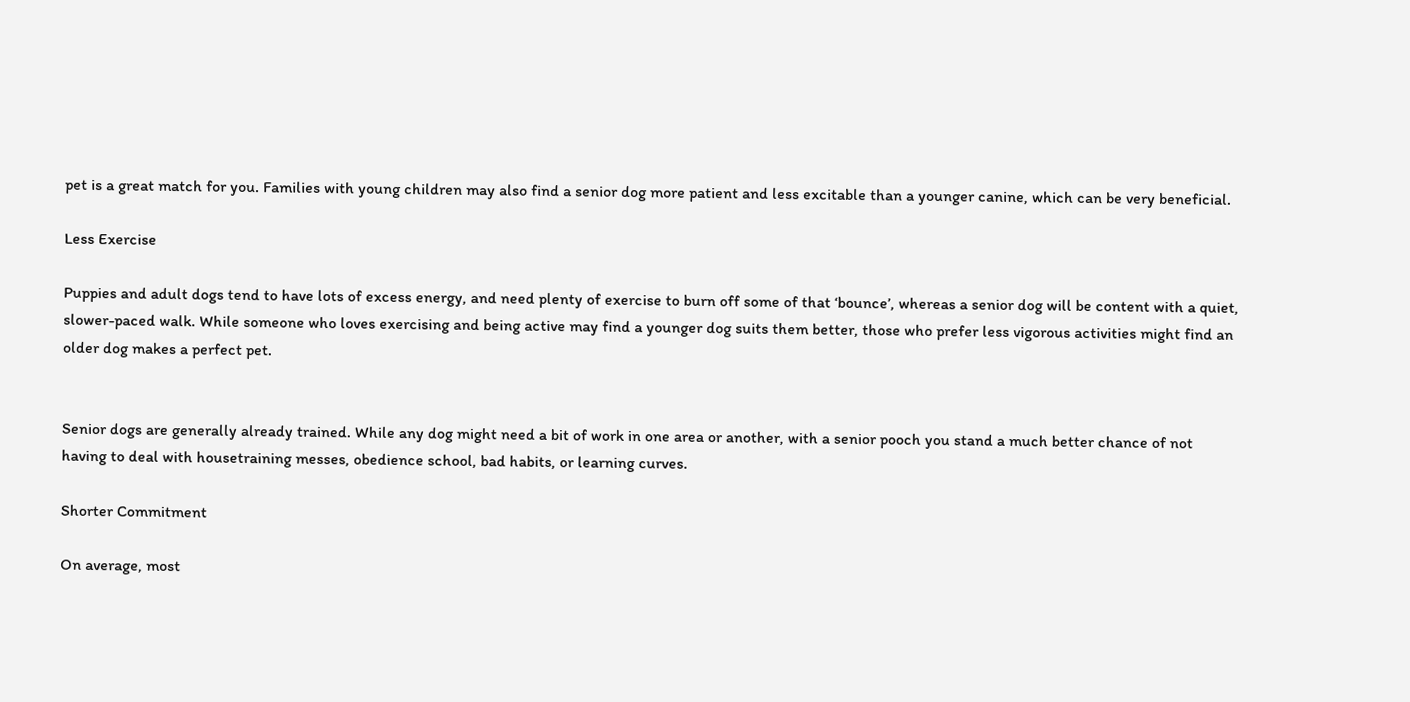pet is a great match for you. Families with young children may also find a senior dog more patient and less excitable than a younger canine, which can be very beneficial.

Less Exercise

Puppies and adult dogs tend to have lots of excess energy, and need plenty of exercise to burn off some of that ‘bounce’, whereas a senior dog will be content with a quiet, slower-paced walk. While someone who loves exercising and being active may find a younger dog suits them better, those who prefer less vigorous activities might find an older dog makes a perfect pet.


Senior dogs are generally already trained. While any dog might need a bit of work in one area or another, with a senior pooch you stand a much better chance of not having to deal with housetraining messes, obedience school, bad habits, or learning curves.

Shorter Commitment

On average, most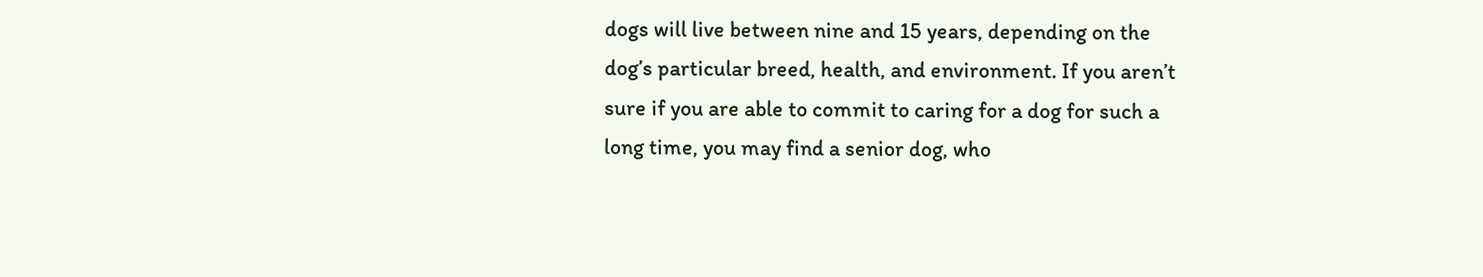dogs will live between nine and 15 years, depending on the dog’s particular breed, health, and environment. If you aren’t sure if you are able to commit to caring for a dog for such a long time, you may find a senior dog, who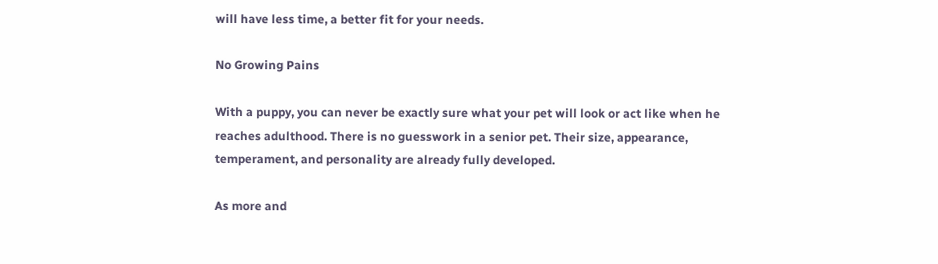will have less time, a better fit for your needs.

No Growing Pains

With a puppy, you can never be exactly sure what your pet will look or act like when he reaches adulthood. There is no guesswork in a senior pet. Their size, appearance, temperament, and personality are already fully developed.

As more and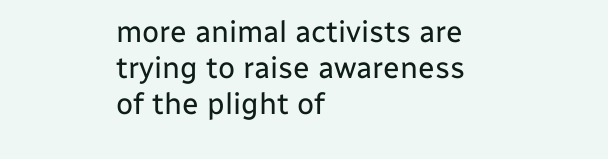more animal activists are trying to raise awareness of the plight of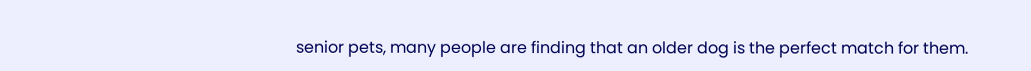senior pets, many people are finding that an older dog is the perfect match for them.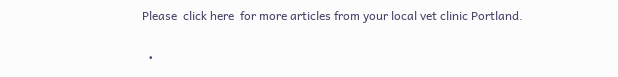Please  click here  for more articles from your local vet clinic Portland.

  •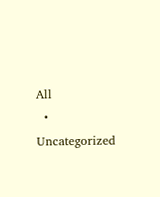All
  • Uncategorized